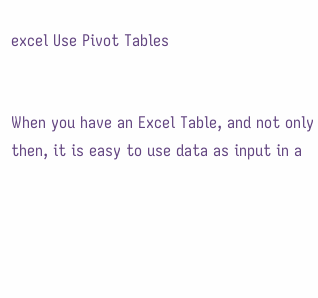excel Use Pivot Tables


When you have an Excel Table, and not only then, it is easy to use data as input in a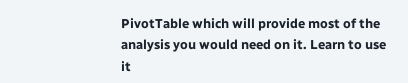PivotTable which will provide most of the analysis you would need on it. Learn to use it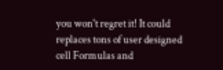you won't regret it! It could replaces tons of user designed cell Formulas and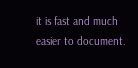it is fast and much easier to document.